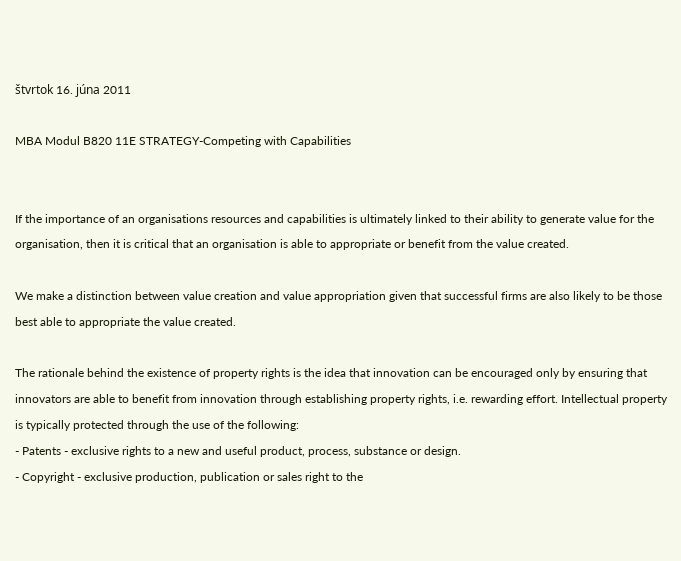štvrtok 16. júna 2011

MBA Modul B820 11E STRATEGY-Competing with Capabilities


If the importance of an organisations resources and capabilities is ultimately linked to their ability to generate value for the organisation, then it is critical that an organisation is able to appropriate or benefit from the value created.

We make a distinction between value creation and value appropriation given that successful firms are also likely to be those best able to appropriate the value created.

The rationale behind the existence of property rights is the idea that innovation can be encouraged only by ensuring that innovators are able to benefit from innovation through establishing property rights, i.e. rewarding effort. Intellectual property is typically protected through the use of the following:
- Patents - exclusive rights to a new and useful product, process, substance or design.
- Copyright - exclusive production, publication or sales right to the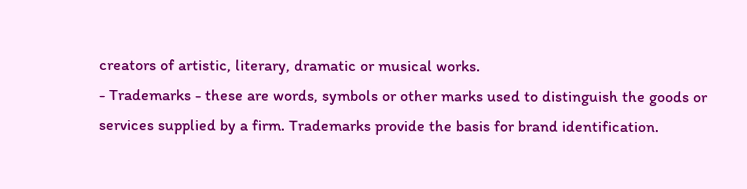creators of artistic, literary, dramatic or musical works.
- Trademarks - these are words, symbols or other marks used to distinguish the goods or services supplied by a firm. Trademarks provide the basis for brand identification.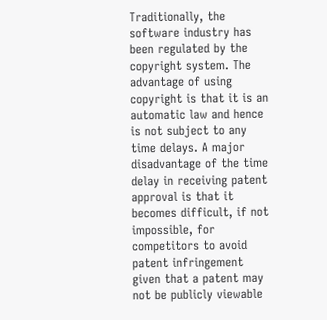Traditionally, the software industry has been regulated by the copyright system. The advantage of using copyright is that it is an automatic law and hence is not subject to any time delays. A major disadvantage of the time delay in receiving patent approval is that it becomes difficult, if not impossible, for competitors to avoid patent infringement given that a patent may not be publicly viewable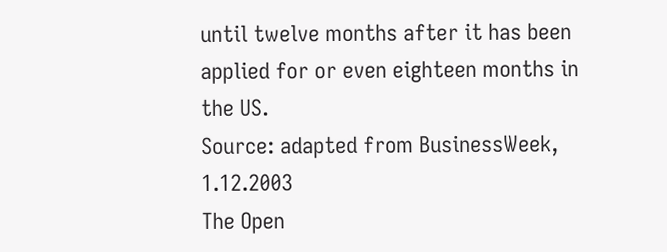until twelve months after it has been applied for or even eighteen months in the US.
Source: adapted from BusinessWeek, 1.12.2003
The Open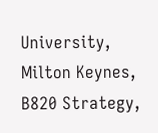University, Milton Keynes, B820 Strategy,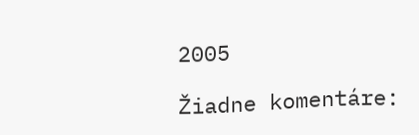2005

Žiadne komentáre: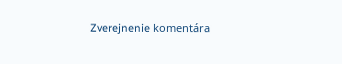Zverejnenie komentára